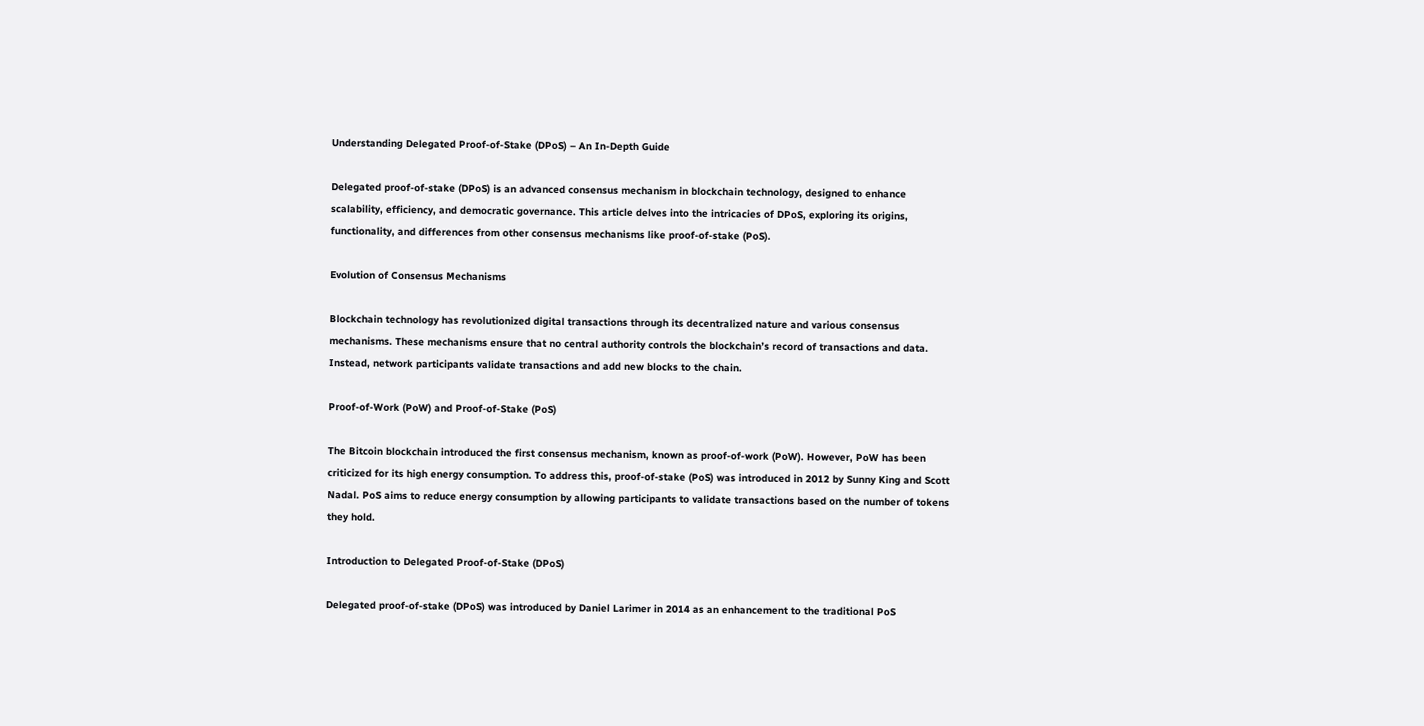Understanding Delegated Proof-of-Stake (DPoS) – An In-Depth Guide

Delegated proof-of-stake (DPoS) is an advanced consensus mechanism in blockchain technology, designed to enhance scalability, efficiency, and democratic governance. This article delves into the intricacies of DPoS, exploring its origins, functionality, and differences from other consensus mechanisms like proof-of-stake (PoS).

Evolution of Consensus Mechanisms

Blockchain technology has revolutionized digital transactions through its decentralized nature and various consensus mechanisms. These mechanisms ensure that no central authority controls the blockchain’s record of transactions and data. Instead, network participants validate transactions and add new blocks to the chain.

Proof-of-Work (PoW) and Proof-of-Stake (PoS)

The Bitcoin blockchain introduced the first consensus mechanism, known as proof-of-work (PoW). However, PoW has been criticized for its high energy consumption. To address this, proof-of-stake (PoS) was introduced in 2012 by Sunny King and Scott Nadal. PoS aims to reduce energy consumption by allowing participants to validate transactions based on the number of tokens they hold.

Introduction to Delegated Proof-of-Stake (DPoS)

Delegated proof-of-stake (DPoS) was introduced by Daniel Larimer in 2014 as an enhancement to the traditional PoS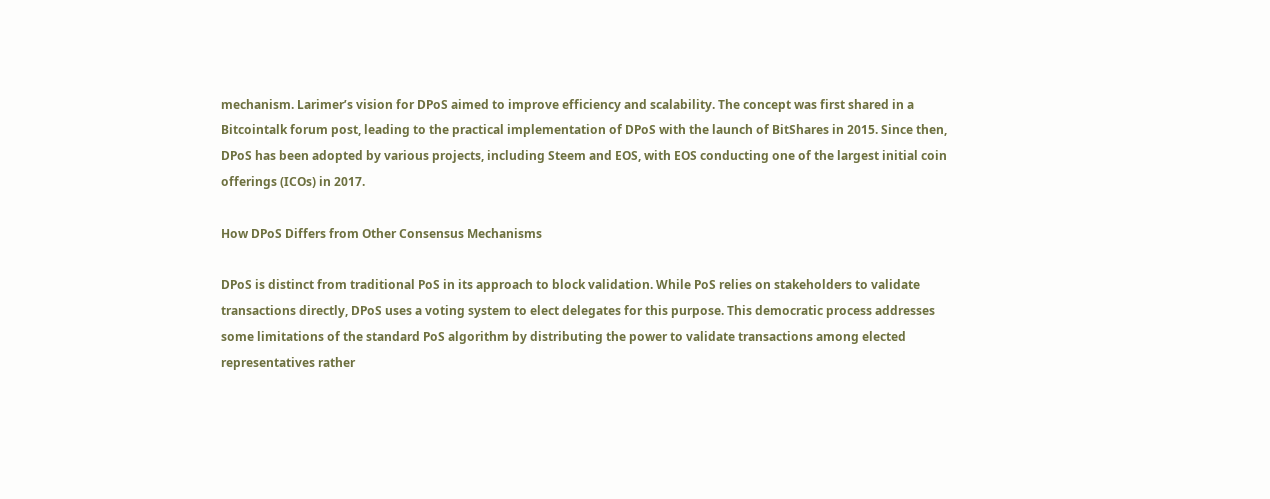mechanism. Larimer’s vision for DPoS aimed to improve efficiency and scalability. The concept was first shared in a Bitcointalk forum post, leading to the practical implementation of DPoS with the launch of BitShares in 2015. Since then, DPoS has been adopted by various projects, including Steem and EOS, with EOS conducting one of the largest initial coin offerings (ICOs) in 2017.

How DPoS Differs from Other Consensus Mechanisms

DPoS is distinct from traditional PoS in its approach to block validation. While PoS relies on stakeholders to validate transactions directly, DPoS uses a voting system to elect delegates for this purpose. This democratic process addresses some limitations of the standard PoS algorithm by distributing the power to validate transactions among elected representatives rather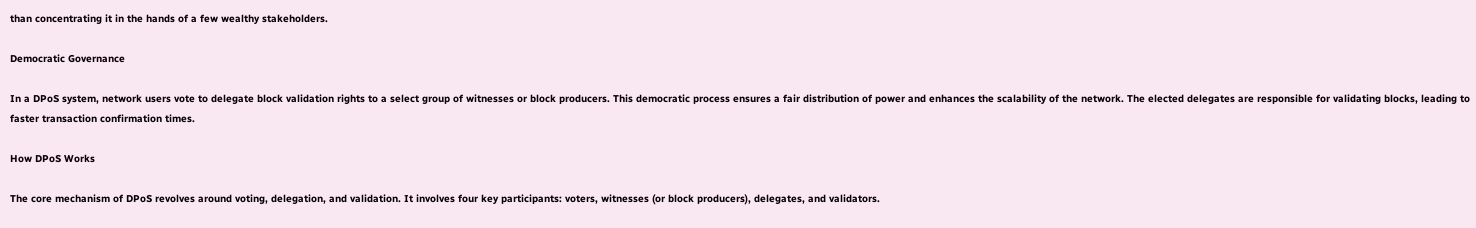than concentrating it in the hands of a few wealthy stakeholders.

Democratic Governance

In a DPoS system, network users vote to delegate block validation rights to a select group of witnesses or block producers. This democratic process ensures a fair distribution of power and enhances the scalability of the network. The elected delegates are responsible for validating blocks, leading to faster transaction confirmation times.

How DPoS Works

The core mechanism of DPoS revolves around voting, delegation, and validation. It involves four key participants: voters, witnesses (or block producers), delegates, and validators.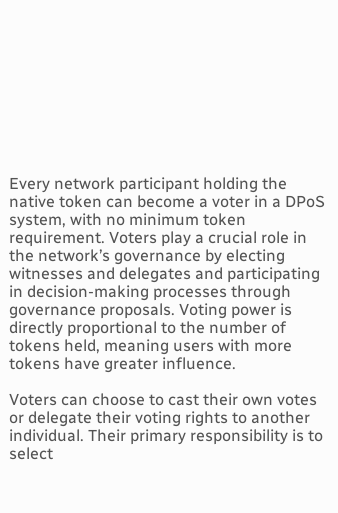Every network participant holding the native token can become a voter in a DPoS system, with no minimum token requirement. Voters play a crucial role in the network’s governance by electing witnesses and delegates and participating in decision-making processes through governance proposals. Voting power is directly proportional to the number of tokens held, meaning users with more tokens have greater influence.

Voters can choose to cast their own votes or delegate their voting rights to another individual. Their primary responsibility is to select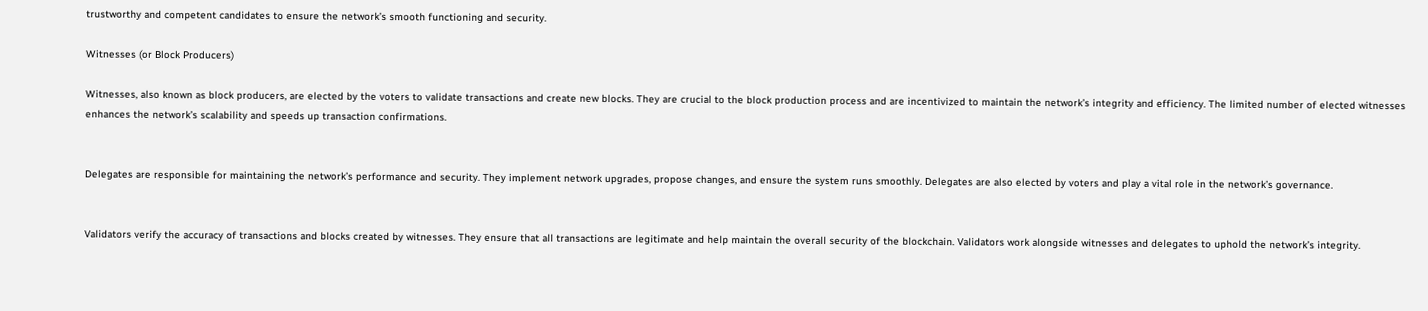trustworthy and competent candidates to ensure the network’s smooth functioning and security.

Witnesses (or Block Producers)

Witnesses, also known as block producers, are elected by the voters to validate transactions and create new blocks. They are crucial to the block production process and are incentivized to maintain the network’s integrity and efficiency. The limited number of elected witnesses enhances the network’s scalability and speeds up transaction confirmations.


Delegates are responsible for maintaining the network’s performance and security. They implement network upgrades, propose changes, and ensure the system runs smoothly. Delegates are also elected by voters and play a vital role in the network’s governance.


Validators verify the accuracy of transactions and blocks created by witnesses. They ensure that all transactions are legitimate and help maintain the overall security of the blockchain. Validators work alongside witnesses and delegates to uphold the network’s integrity.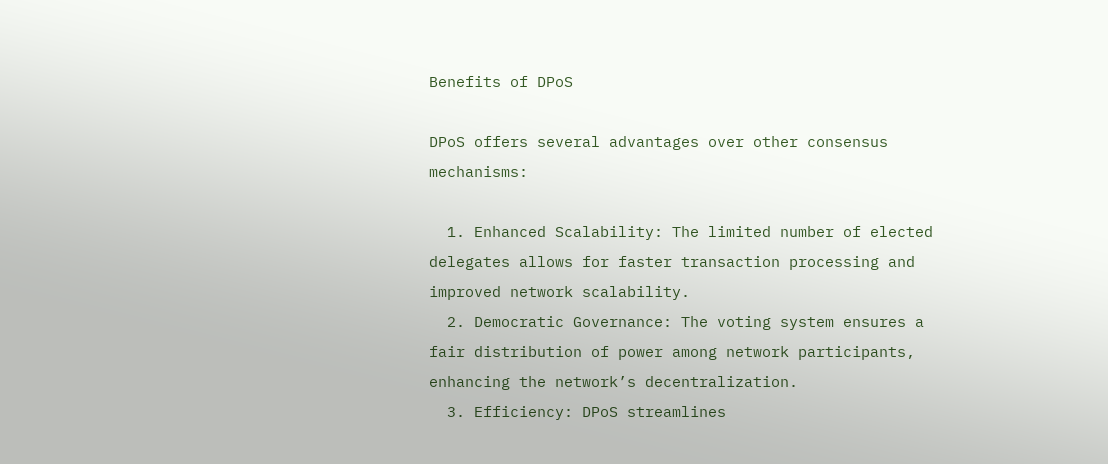Benefits of DPoS

DPoS offers several advantages over other consensus mechanisms:

  1. Enhanced Scalability: The limited number of elected delegates allows for faster transaction processing and improved network scalability.
  2. Democratic Governance: The voting system ensures a fair distribution of power among network participants, enhancing the network’s decentralization.
  3. Efficiency: DPoS streamlines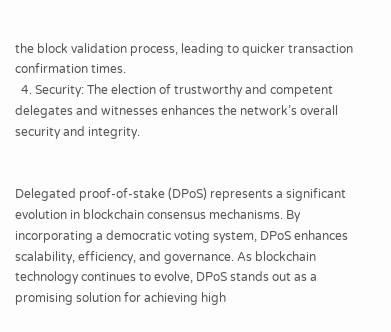the block validation process, leading to quicker transaction confirmation times.
  4. Security: The election of trustworthy and competent delegates and witnesses enhances the network’s overall security and integrity.


Delegated proof-of-stake (DPoS) represents a significant evolution in blockchain consensus mechanisms. By incorporating a democratic voting system, DPoS enhances scalability, efficiency, and governance. As blockchain technology continues to evolve, DPoS stands out as a promising solution for achieving high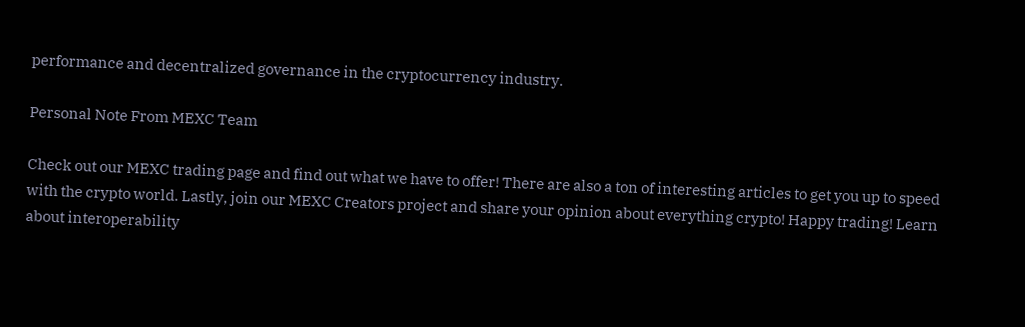performance and decentralized governance in the cryptocurrency industry.

Personal Note From MEXC Team

Check out our MEXC trading page and find out what we have to offer! There are also a ton of interesting articles to get you up to speed with the crypto world. Lastly, join our MEXC Creators project and share your opinion about everything crypto! Happy trading! Learn about interoperability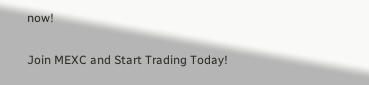now!

Join MEXC and Start Trading Today!